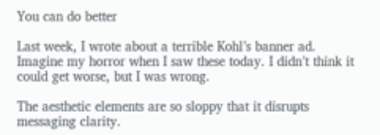You can do better

Last week, I wrote about a terrible Kohl’s banner ad. Imagine my horror when I saw these today. I didn’t think it could get worse, but I was wrong.

The aesthetic elements are so sloppy that it disrupts messaging clarity.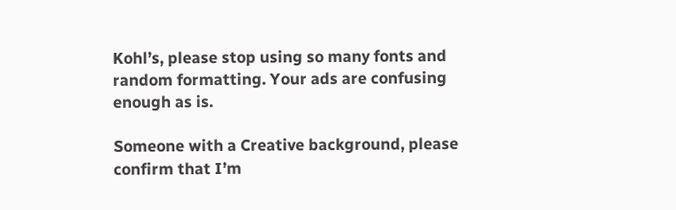Kohl’s, please stop using so many fonts and random formatting. Your ads are confusing enough as is.

Someone with a Creative background, please confirm that I’m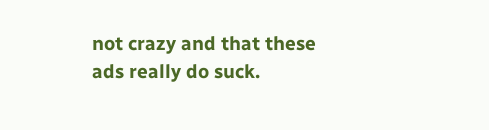not crazy and that these ads really do suck.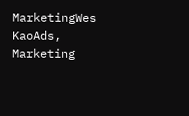MarketingWes KaoAds, Marketing